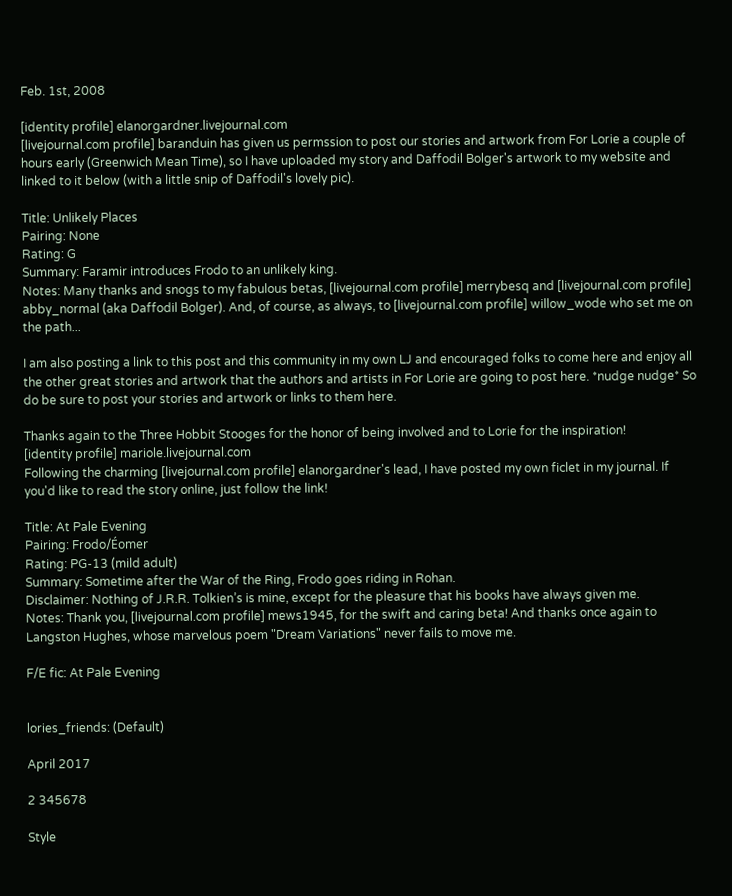Feb. 1st, 2008

[identity profile] elanorgardner.livejournal.com
[livejournal.com profile] baranduin has given us permssion to post our stories and artwork from For Lorie a couple of hours early (Greenwich Mean Time), so I have uploaded my story and Daffodil Bolger's artwork to my website and linked to it below (with a little snip of Daffodil's lovely pic).

Title: Unlikely Places
Pairing: None
Rating: G
Summary: Faramir introduces Frodo to an unlikely king.
Notes: Many thanks and snogs to my fabulous betas, [livejournal.com profile] merrybesq and [livejournal.com profile] abby_normal (aka Daffodil Bolger). And, of course, as always, to [livejournal.com profile] willow_wode who set me on the path...

I am also posting a link to this post and this community in my own LJ and encouraged folks to come here and enjoy all the other great stories and artwork that the authors and artists in For Lorie are going to post here. *nudge nudge* So do be sure to post your stories and artwork or links to them here.

Thanks again to the Three Hobbit Stooges for the honor of being involved and to Lorie for the inspiration!
[identity profile] mariole.livejournal.com
Following the charming [livejournal.com profile] elanorgardner's lead, I have posted my own ficlet in my journal. If you'd like to read the story online, just follow the link!

Title: At Pale Evening
Pairing: Frodo/Éomer
Rating: PG-13 (mild adult)
Summary: Sometime after the War of the Ring, Frodo goes riding in Rohan.
Disclaimer: Nothing of J.R.R. Tolkien’s is mine, except for the pleasure that his books have always given me.
Notes: Thank you, [livejournal.com profile] mews1945, for the swift and caring beta! And thanks once again to Langston Hughes, whose marvelous poem "Dream Variations" never fails to move me.

F/E fic: At Pale Evening


lories_friends: (Default)

April 2017

2 345678

Style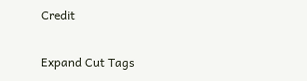Credit

Expand Cut Tags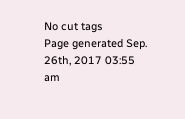No cut tags
Page generated Sep. 26th, 2017 03:55 am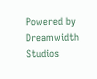Powered by Dreamwidth Studios